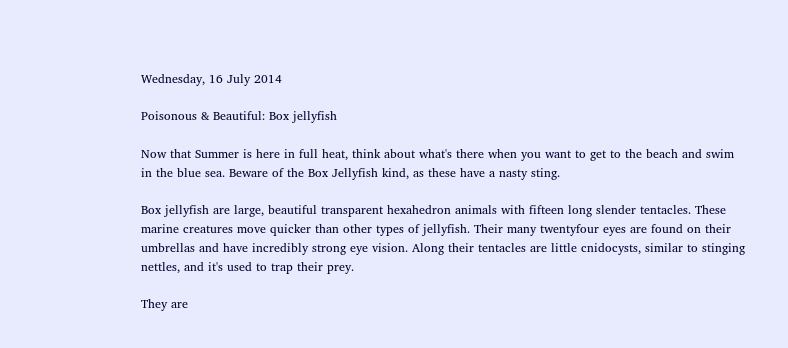Wednesday, 16 July 2014

Poisonous & Beautiful: Box jellyfish

Now that Summer is here in full heat, think about what's there when you want to get to the beach and swim in the blue sea. Beware of the Box Jellyfish kind, as these have a nasty sting.

Box jellyfish are large, beautiful transparent hexahedron animals with fifteen long slender tentacles. These marine creatures move quicker than other types of jellyfish. Their many twentyfour eyes are found on their umbrellas and have incredibly strong eye vision. Along their tentacles are little cnidocysts, similar to stinging nettles, and it's used to trap their prey.

They are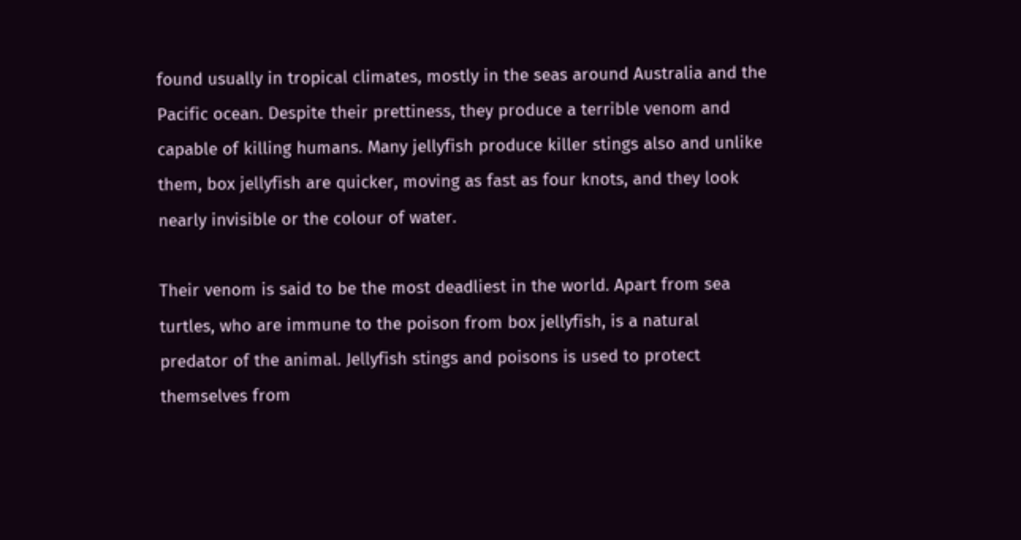found usually in tropical climates, mostly in the seas around Australia and the Pacific ocean. Despite their prettiness, they produce a terrible venom and capable of killing humans. Many jellyfish produce killer stings also and unlike them, box jellyfish are quicker, moving as fast as four knots, and they look nearly invisible or the colour of water.

Their venom is said to be the most deadliest in the world. Apart from sea turtles, who are immune to the poison from box jellyfish, is a natural predator of the animal. Jellyfish stings and poisons is used to protect themselves from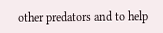other predators and to help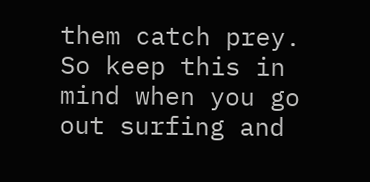them catch prey. So keep this in mind when you go out surfing and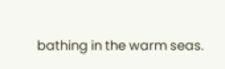bathing in the warm seas.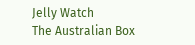Jelly Watch
The Australian Box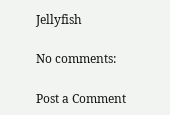Jellyfish

No comments:

Post a Comment